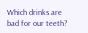Which drinks are bad for our teeth?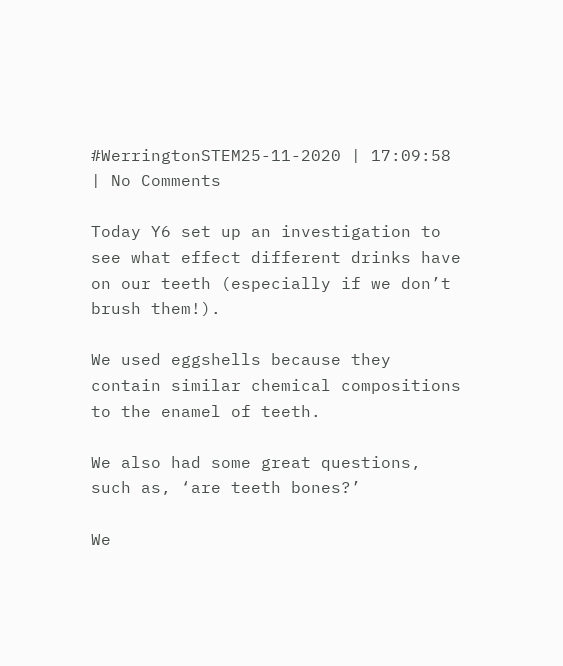#WerringtonSTEM25-11-2020 | 17:09:58 | No Comments

Today Y6 set up an investigation to see what effect different drinks have on our teeth (especially if we don’t brush them!).

We used eggshells because they contain similar chemical compositions to the enamel of teeth.

We also had some great questions, such as, ‘are teeth bones?’

We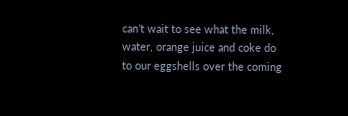can’t wait to see what the milk, water, orange juice and coke do to our eggshells over the coming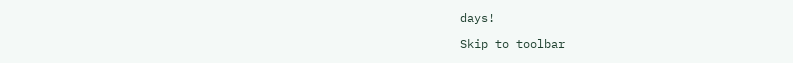days!

Skip to toolbar